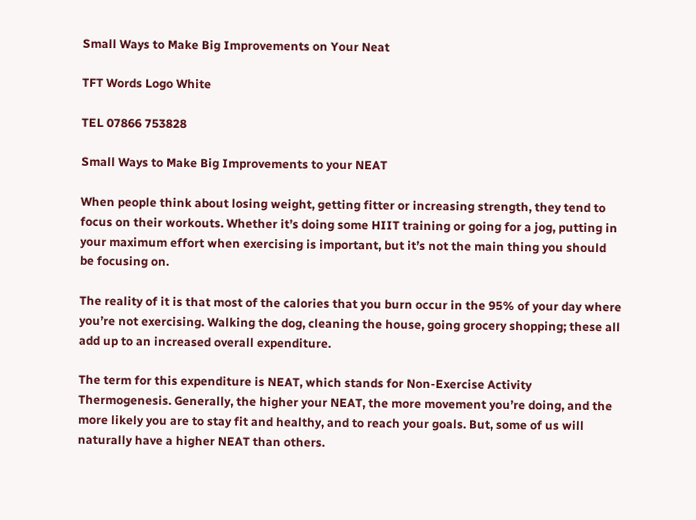Small Ways to Make Big Improvements on Your Neat

TFT Words Logo White

TEL 07866 753828

Small Ways to Make Big Improvements to your NEAT

When people think about losing weight, getting fitter or increasing strength, they tend to focus on their workouts. Whether it’s doing some HIIT training or going for a jog, putting in your maximum effort when exercising is important, but it’s not the main thing you should be focusing on.

The reality of it is that most of the calories that you burn occur in the 95% of your day where you’re not exercising. Walking the dog, cleaning the house, going grocery shopping; these all add up to an increased overall expenditure.

The term for this expenditure is NEAT, which stands for Non-Exercise Activity Thermogenesis. Generally, the higher your NEAT, the more movement you’re doing, and the more likely you are to stay fit and healthy, and to reach your goals. But, some of us will naturally have a higher NEAT than others.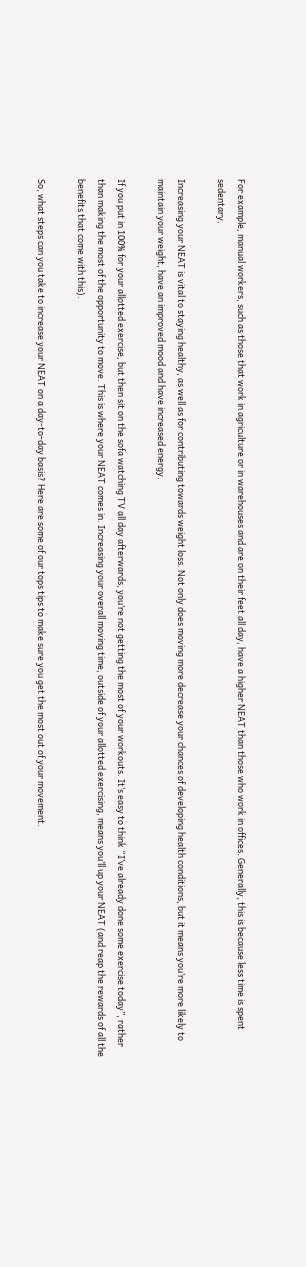For example, manual workers, such as those that work in agriculture or in warehouses and are on their feet all day, have a higher NEAT than those who work in offices. Generally, this is because less time is spent sedentary.

Increasing your NEAT is vital to staying healthy, as well as for contributing towards weight loss. Not only does moving more decrease your chances of developing health conditions, but it means you’re more likely to maintain your weight, have an improved mood and have increased energy.

If you put in 100% for your allotted exercise, but then sit on the sofa watching TV all day afterwards, you’re not getting the most of your workouts. It’s easy to think “I’ve already done some exercise today”, rather than making the most of the opportunity to move. This is where your NEAT comes in. Increasing your overall moving time, outside of your allotted exercising, means you’ll up your NEAT (and reap the rewards of all the benefits that come with this).

So, what steps can you take to increase your NEAT on a day-to-day basis? Here are some of our tops tips to make sure you get the most out of your movement.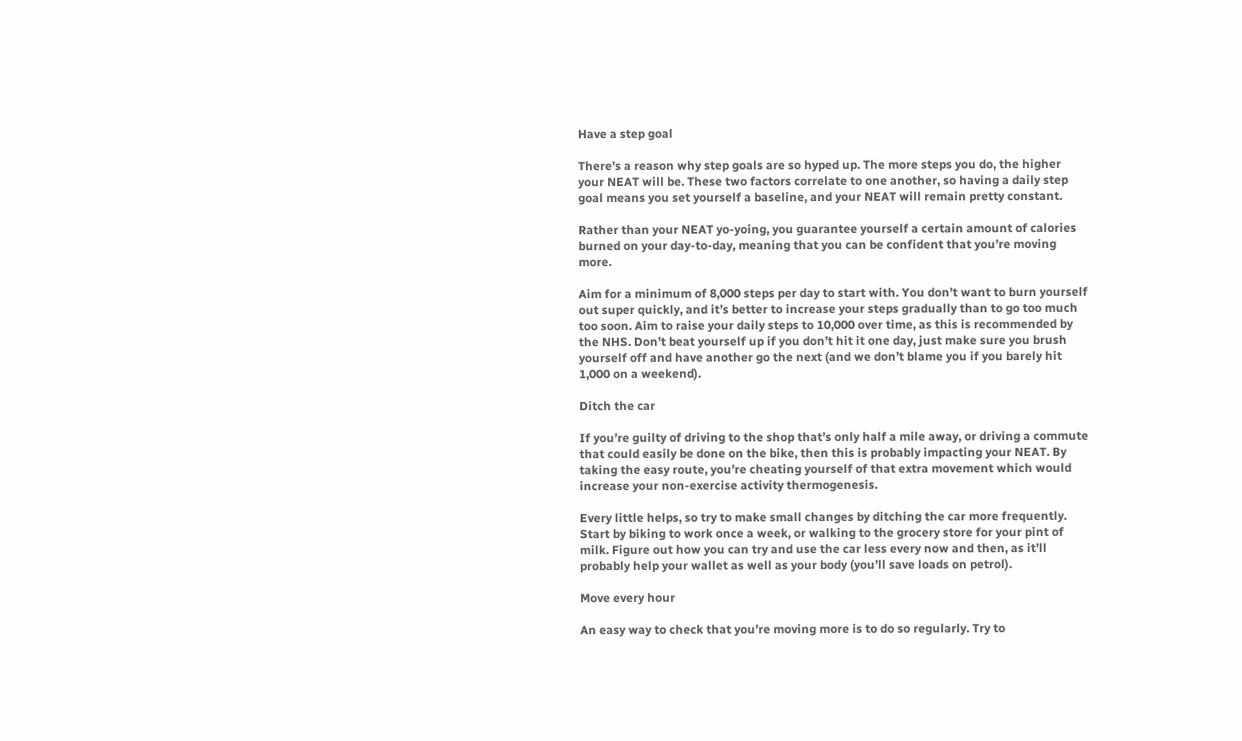Have a step goal

There’s a reason why step goals are so hyped up. The more steps you do, the higher your NEAT will be. These two factors correlate to one another, so having a daily step goal means you set yourself a baseline, and your NEAT will remain pretty constant.

Rather than your NEAT yo-yoing, you guarantee yourself a certain amount of calories burned on your day-to-day, meaning that you can be confident that you’re moving more.

Aim for a minimum of 8,000 steps per day to start with. You don’t want to burn yourself out super quickly, and it’s better to increase your steps gradually than to go too much too soon. Aim to raise your daily steps to 10,000 over time, as this is recommended by the NHS. Don’t beat yourself up if you don’t hit it one day, just make sure you brush yourself off and have another go the next (and we don’t blame you if you barely hit 1,000 on a weekend).

Ditch the car

If you’re guilty of driving to the shop that’s only half a mile away, or driving a commute that could easily be done on the bike, then this is probably impacting your NEAT. By taking the easy route, you’re cheating yourself of that extra movement which would increase your non-exercise activity thermogenesis.

Every little helps, so try to make small changes by ditching the car more frequently. Start by biking to work once a week, or walking to the grocery store for your pint of milk. Figure out how you can try and use the car less every now and then, as it’ll probably help your wallet as well as your body (you’ll save loads on petrol).

Move every hour

An easy way to check that you’re moving more is to do so regularly. Try to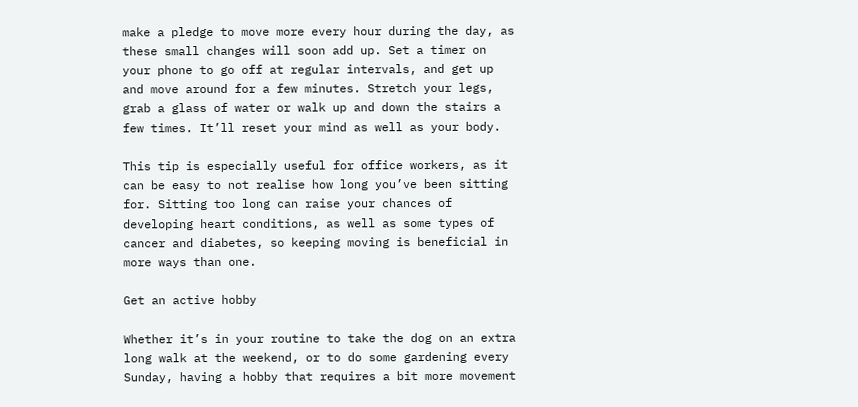make a pledge to move more every hour during the day, as these small changes will soon add up. Set a timer on your phone to go off at regular intervals, and get up and move around for a few minutes. Stretch your legs, grab a glass of water or walk up and down the stairs a few times. It’ll reset your mind as well as your body.

This tip is especially useful for office workers, as it can be easy to not realise how long you’ve been sitting for. Sitting too long can raise your chances of developing heart conditions, as well as some types of cancer and diabetes, so keeping moving is beneficial in more ways than one.

Get an active hobby

Whether it’s in your routine to take the dog on an extra long walk at the weekend, or to do some gardening every Sunday, having a hobby that requires a bit more movement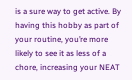is a sure way to get active. By having this hobby as part of your routine, you’re more likely to see it as less of a chore, increasing your NEAT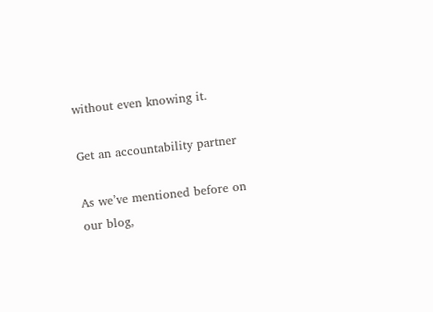without even knowing it.

Get an accountability partner

As we’ve mentioned before on our blog,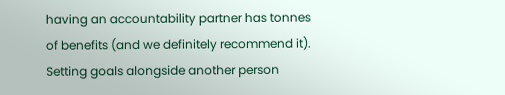having an accountability partner has tonnes of benefits (and we definitely recommend it). Setting goals alongside another person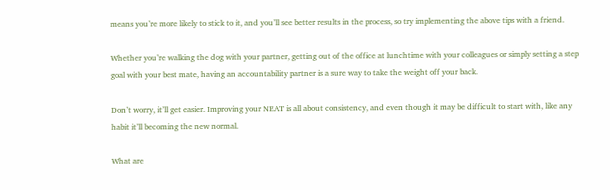means you’re more likely to stick to it, and you’ll see better results in the process, so try implementing the above tips with a friend.

Whether you’re walking the dog with your partner, getting out of the office at lunchtime with your colleagues or simply setting a step goal with your best mate, having an accountability partner is a sure way to take the weight off your back.

Don’t worry, it’ll get easier. Improving your NEAT is all about consistency, and even though it may be difficult to start with, like any habit it’ll becoming the new normal.

What are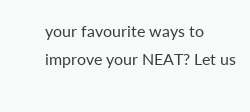your favourite ways to improve your NEAT? Let us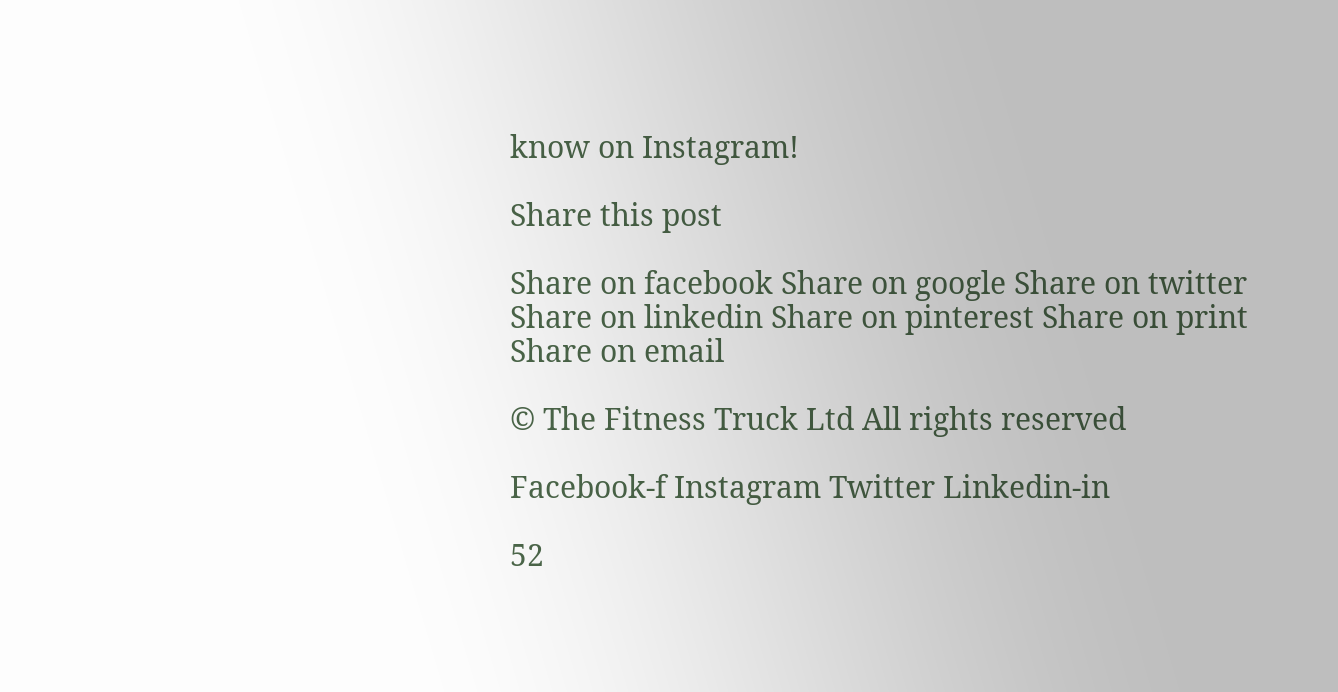know on Instagram!

Share this post

Share on facebook Share on google Share on twitter Share on linkedin Share on pinterest Share on print Share on email

© The Fitness Truck Ltd All rights reserved

Facebook-f Instagram Twitter Linkedin-in

52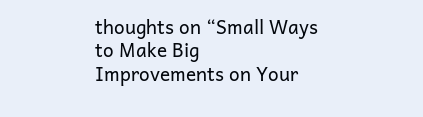thoughts on “Small Ways to Make Big Improvements on Your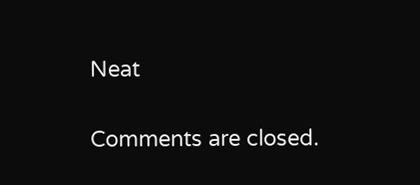Neat

Comments are closed.